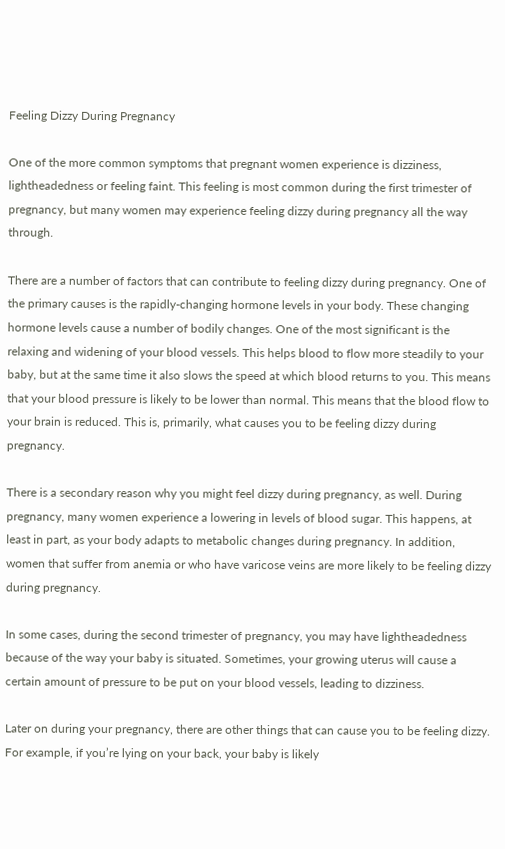Feeling Dizzy During Pregnancy

One of the more common symptoms that pregnant women experience is dizziness, lightheadedness or feeling faint. This feeling is most common during the first trimester of pregnancy, but many women may experience feeling dizzy during pregnancy all the way through.

There are a number of factors that can contribute to feeling dizzy during pregnancy. One of the primary causes is the rapidly-changing hormone levels in your body. These changing hormone levels cause a number of bodily changes. One of the most significant is the relaxing and widening of your blood vessels. This helps blood to flow more steadily to your baby, but at the same time it also slows the speed at which blood returns to you. This means that your blood pressure is likely to be lower than normal. This means that the blood flow to your brain is reduced. This is, primarily, what causes you to be feeling dizzy during pregnancy.

There is a secondary reason why you might feel dizzy during pregnancy, as well. During pregnancy, many women experience a lowering in levels of blood sugar. This happens, at least in part, as your body adapts to metabolic changes during pregnancy. In addition, women that suffer from anemia or who have varicose veins are more likely to be feeling dizzy during pregnancy.

In some cases, during the second trimester of pregnancy, you may have lightheadedness because of the way your baby is situated. Sometimes, your growing uterus will cause a certain amount of pressure to be put on your blood vessels, leading to dizziness.

Later on during your pregnancy, there are other things that can cause you to be feeling dizzy. For example, if you’re lying on your back, your baby is likely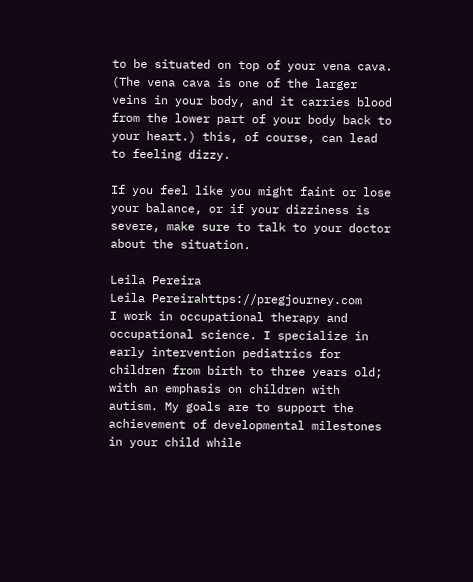to be situated on top of your vena cava. (The vena cava is one of the larger veins in your body, and it carries blood from the lower part of your body back to your heart.) this, of course, can lead to feeling dizzy.

If you feel like you might faint or lose your balance, or if your dizziness is severe, make sure to talk to your doctor about the situation.

Leila Pereira
Leila Pereirahttps://pregjourney.com
I work in occupational therapy and occupational science. I specialize in early intervention pediatrics for children from birth to three years old; with an emphasis on children with autism. My goals are to support the achievement of developmental milestones in your child while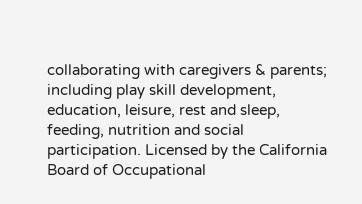collaborating with caregivers & parents; including play skill development, education, leisure, rest and sleep, feeding, nutrition and social participation. Licensed by the California Board of Occupational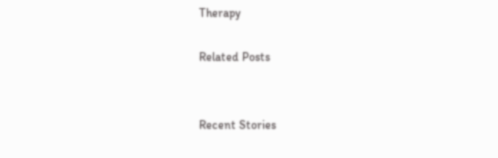Therapy

Related Posts


Recent Stories